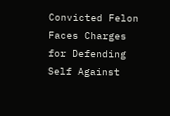Convicted Felon Faces Charges for Defending Self Against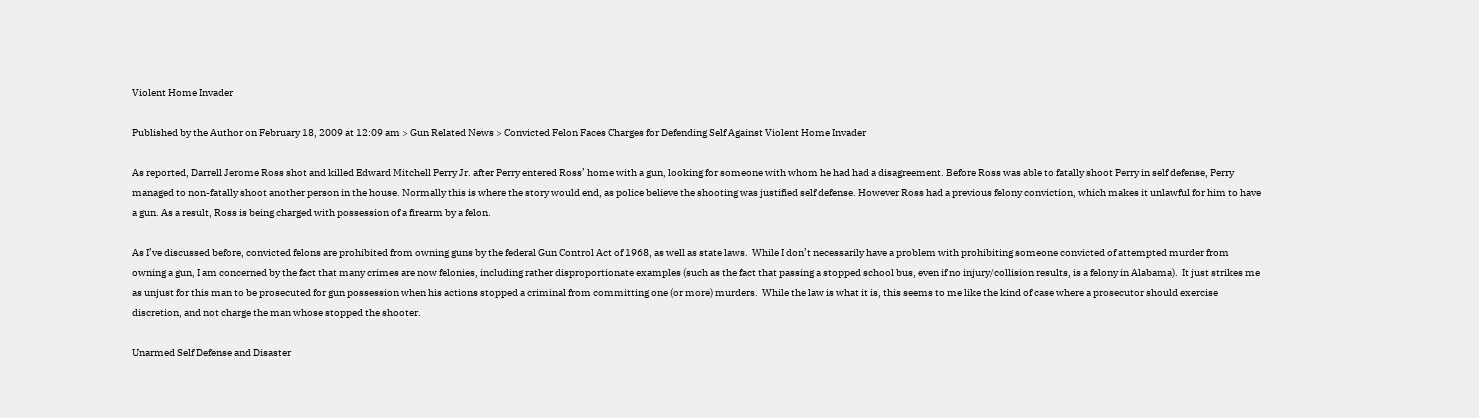Violent Home Invader

Published by the Author on February 18, 2009 at 12:09 am > Gun Related News > Convicted Felon Faces Charges for Defending Self Against Violent Home Invader

As reported, Darrell Jerome Ross shot and killed Edward Mitchell Perry Jr. after Perry entered Ross’ home with a gun, looking for someone with whom he had had a disagreement. Before Ross was able to fatally shoot Perry in self defense, Perry managed to non-fatally shoot another person in the house. Normally this is where the story would end, as police believe the shooting was justified self defense. However Ross had a previous felony conviction, which makes it unlawful for him to have a gun. As a result, Ross is being charged with possession of a firearm by a felon.

As I’ve discussed before, convicted felons are prohibited from owning guns by the federal Gun Control Act of 1968, as well as state laws.  While I don’t necessarily have a problem with prohibiting someone convicted of attempted murder from owning a gun, I am concerned by the fact that many crimes are now felonies, including rather disproportionate examples (such as the fact that passing a stopped school bus, even if no injury/collision results, is a felony in Alabama).  It just strikes me as unjust for this man to be prosecuted for gun possession when his actions stopped a criminal from committing one (or more) murders.  While the law is what it is, this seems to me like the kind of case where a prosecutor should exercise discretion, and not charge the man whose stopped the shooter.

Unarmed Self Defense and Disaster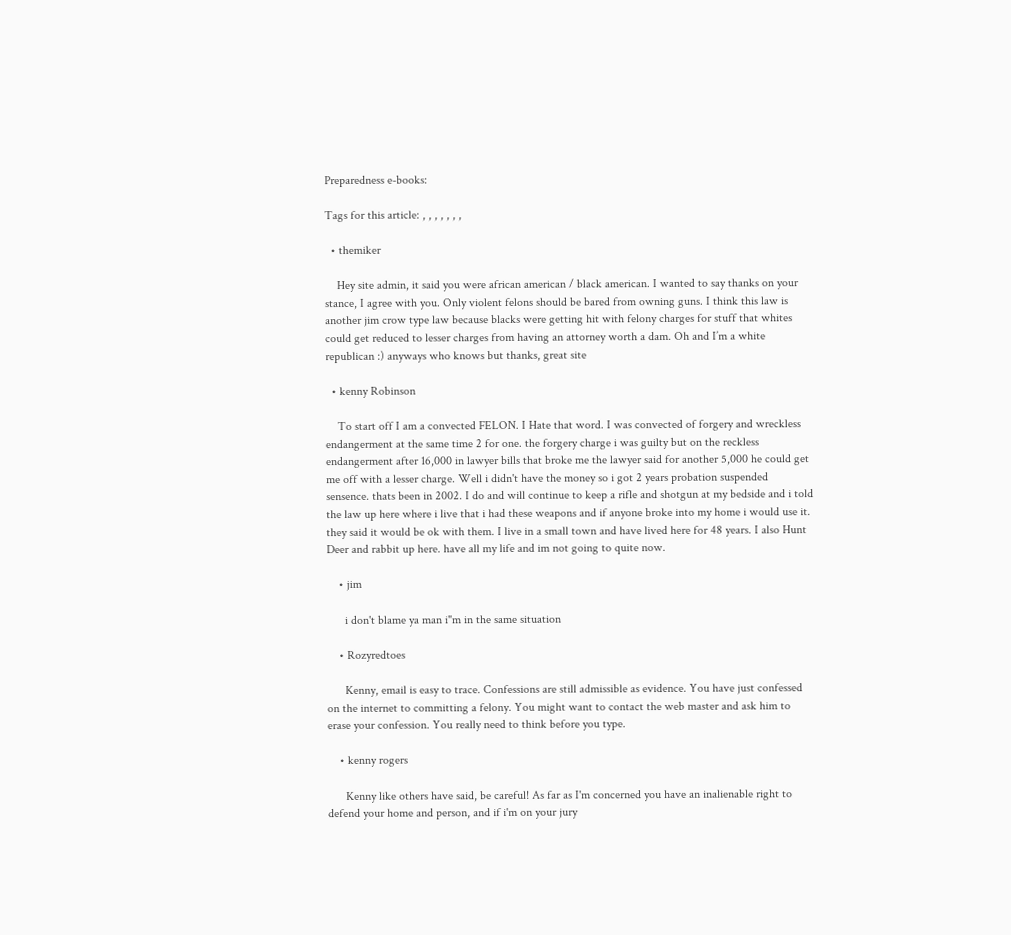Preparedness e-books:

Tags for this article: , , , , , , ,

  • themiker

    Hey site admin, it said you were african american / black american. I wanted to say thanks on your stance, I agree with you. Only violent felons should be bared from owning guns. I think this law is another jim crow type law because blacks were getting hit with felony charges for stuff that whites could get reduced to lesser charges from having an attorney worth a dam. Oh and I’m a white republican :) anyways who knows but thanks, great site

  • kenny Robinson

    To start off I am a convected FELON. I Hate that word. I was convected of forgery and wreckless endangerment at the same time 2 for one. the forgery charge i was guilty but on the reckless endangerment after 16,000 in lawyer bills that broke me the lawyer said for another 5,000 he could get me off with a lesser charge. Well i didn't have the money so i got 2 years probation suspended sensence. thats been in 2002. I do and will continue to keep a rifle and shotgun at my bedside and i told the law up here where i live that i had these weapons and if anyone broke into my home i would use it. they said it would be ok with them. I live in a small town and have lived here for 48 years. I also Hunt Deer and rabbit up here. have all my life and im not going to quite now.

    • jim

      i don't blame ya man i"m in the same situation

    • Rozyredtoes

      Kenny, email is easy to trace. Confessions are still admissible as evidence. You have just confessed on the internet to committing a felony. You might want to contact the web master and ask him to erase your confession. You really need to think before you type.

    • kenny rogers

      Kenny like others have said, be careful! As far as I'm concerned you have an inalienable right to defend your home and person, and if i'm on your jury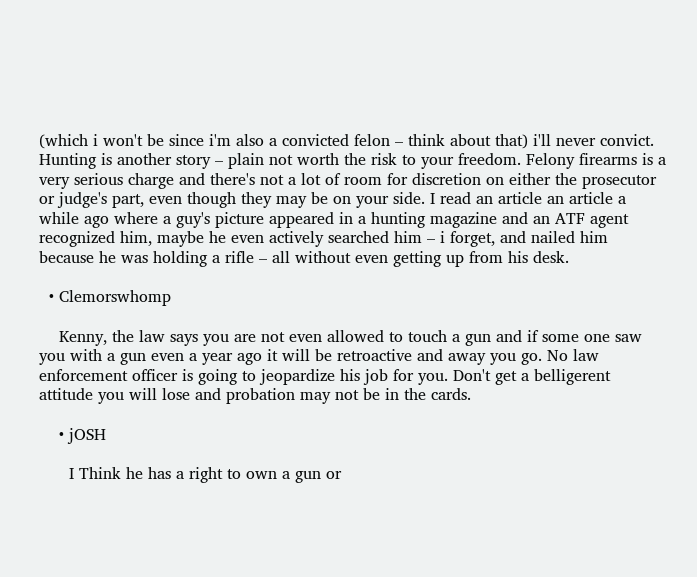(which i won't be since i'm also a convicted felon – think about that) i'll never convict. Hunting is another story – plain not worth the risk to your freedom. Felony firearms is a very serious charge and there's not a lot of room for discretion on either the prosecutor or judge's part, even though they may be on your side. I read an article an article a while ago where a guy's picture appeared in a hunting magazine and an ATF agent recognized him, maybe he even actively searched him – i forget, and nailed him because he was holding a rifle – all without even getting up from his desk.

  • Clemorswhomp

    Kenny, the law says you are not even allowed to touch a gun and if some one saw you with a gun even a year ago it will be retroactive and away you go. No law enforcement officer is going to jeopardize his job for you. Don't get a belligerent attitude you will lose and probation may not be in the cards.

    • jOSH

      I Think he has a right to own a gun or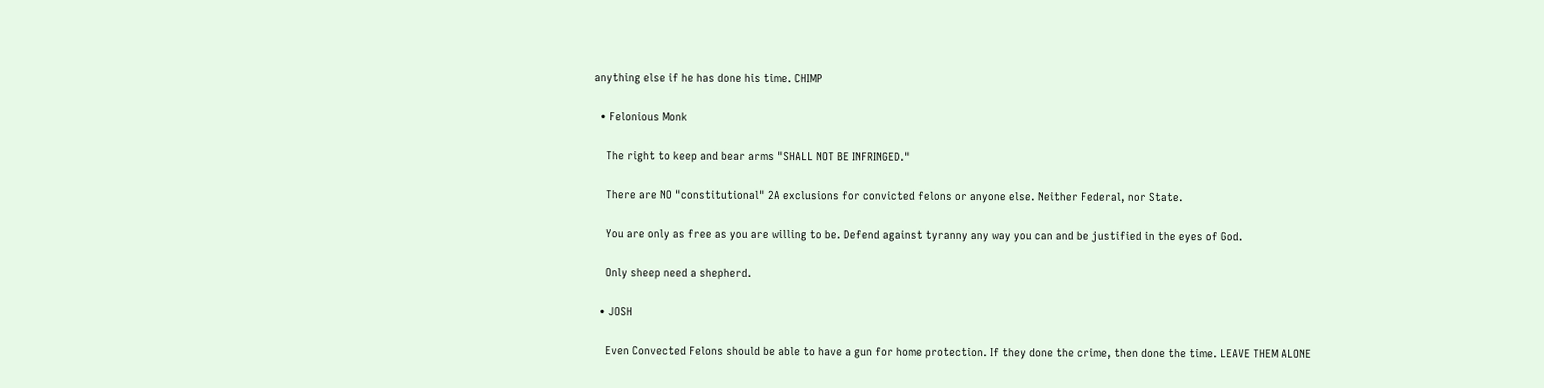anything else if he has done his time. CHIMP

  • Felonious Monk

    The right to keep and bear arms "SHALL NOT BE INFRINGED."

    There are NO "constitutional" 2A exclusions for convicted felons or anyone else. Neither Federal, nor State.

    You are only as free as you are willing to be. Defend against tyranny any way you can and be justified in the eyes of God.

    Only sheep need a shepherd.

  • JOSH

    Even Convected Felons should be able to have a gun for home protection. If they done the crime, then done the time. LEAVE THEM ALONE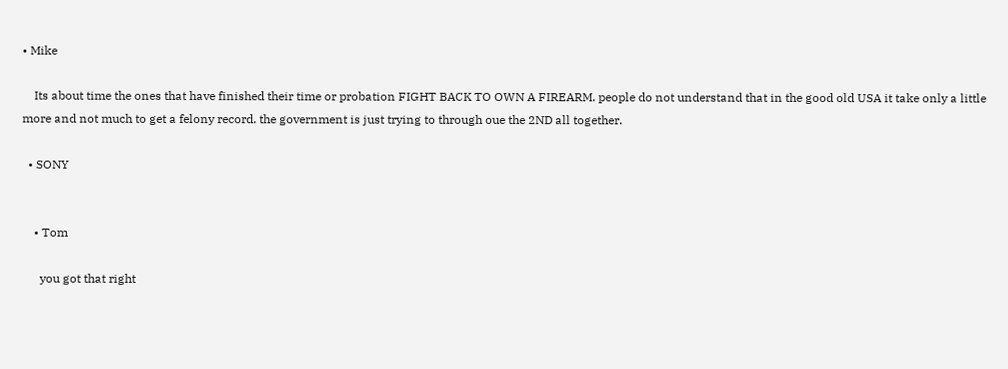• Mike

    Its about time the ones that have finished their time or probation FIGHT BACK TO OWN A FIREARM. people do not understand that in the good old USA it take only a little more and not much to get a felony record. the government is just trying to through oue the 2ND all together.

  • SONY


    • Tom

      you got that right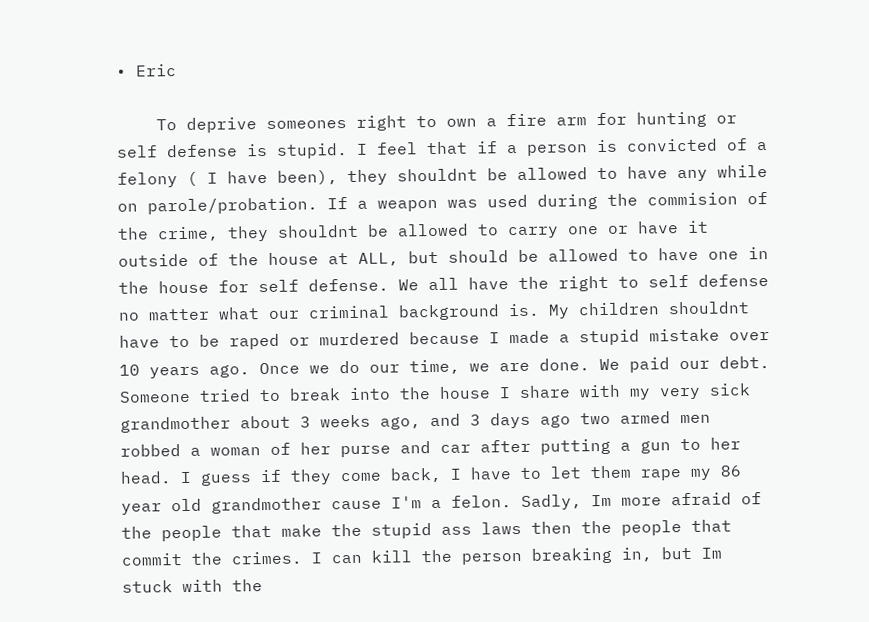• Eric

    To deprive someones right to own a fire arm for hunting or self defense is stupid. I feel that if a person is convicted of a felony ( I have been), they shouldnt be allowed to have any while on parole/probation. If a weapon was used during the commision of the crime, they shouldnt be allowed to carry one or have it outside of the house at ALL, but should be allowed to have one in the house for self defense. We all have the right to self defense no matter what our criminal background is. My children shouldnt have to be raped or murdered because I made a stupid mistake over 10 years ago. Once we do our time, we are done. We paid our debt. Someone tried to break into the house I share with my very sick grandmother about 3 weeks ago, and 3 days ago two armed men robbed a woman of her purse and car after putting a gun to her head. I guess if they come back, I have to let them rape my 86 year old grandmother cause I'm a felon. Sadly, Im more afraid of the people that make the stupid ass laws then the people that commit the crimes. I can kill the person breaking in, but Im stuck with the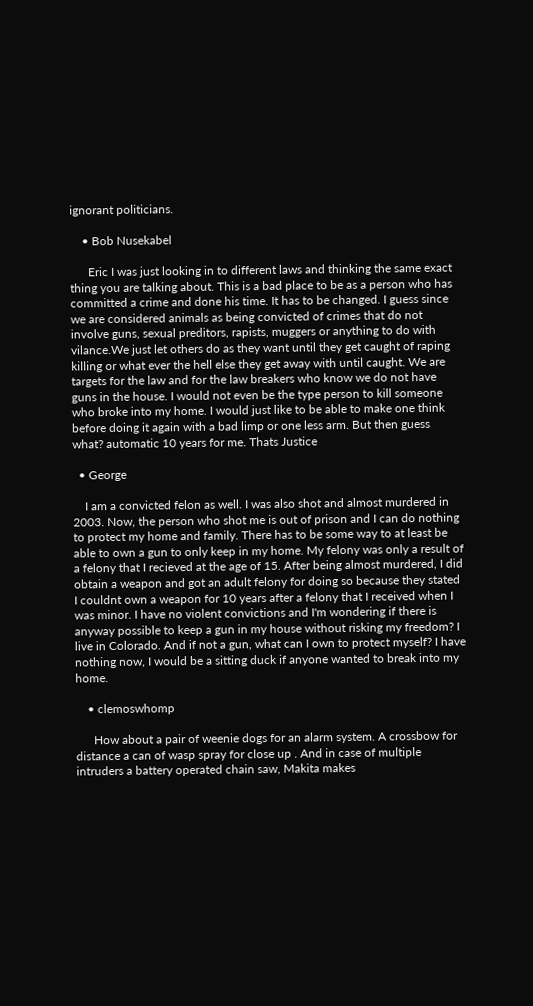ignorant politicians.

    • Bob Nusekabel

      Eric I was just looking in to different laws and thinking the same exact thing you are talking about. This is a bad place to be as a person who has committed a crime and done his time. It has to be changed. I guess since we are considered animals as being convicted of crimes that do not involve guns, sexual preditors, rapists, muggers or anything to do with vilance.We just let others do as they want until they get caught of raping killing or what ever the hell else they get away with until caught. We are targets for the law and for the law breakers who know we do not have guns in the house. I would not even be the type person to kill someone who broke into my home. I would just like to be able to make one think before doing it again with a bad limp or one less arm. But then guess what? automatic 10 years for me. Thats Justice

  • George

    I am a convicted felon as well. I was also shot and almost murdered in 2003. Now, the person who shot me is out of prison and I can do nothing to protect my home and family. There has to be some way to at least be able to own a gun to only keep in my home. My felony was only a result of a felony that I recieved at the age of 15. After being almost murdered, I did obtain a weapon and got an adult felony for doing so because they stated I couldnt own a weapon for 10 years after a felony that I received when I was minor. I have no violent convictions and I'm wondering if there is anyway possible to keep a gun in my house without risking my freedom? I live in Colorado. And if not a gun, what can I own to protect myself? I have nothing now, I would be a sitting duck if anyone wanted to break into my home.

    • clemoswhomp

      How about a pair of weenie dogs for an alarm system. A crossbow for distance a can of wasp spray for close up . And in case of multiple intruders a battery operated chain saw, Makita makes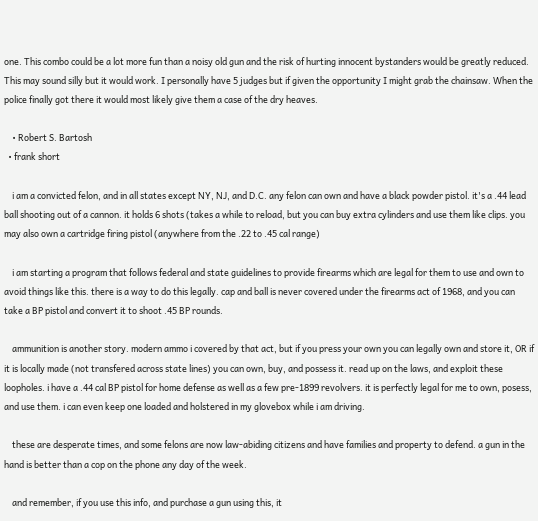one. This combo could be a lot more fun than a noisy old gun and the risk of hurting innocent bystanders would be greatly reduced. This may sound silly but it would work. I personally have 5 judges but if given the opportunity I might grab the chainsaw. When the police finally got there it would most likely give them a case of the dry heaves.

    • Robert S. Bartosh
  • frank short

    i am a convicted felon, and in all states except NY, NJ, and D.C. any felon can own and have a black powder pistol. it's a .44 lead ball shooting out of a cannon. it holds 6 shots (takes a while to reload, but you can buy extra cylinders and use them like clips. you may also own a cartridge firing pistol (anywhere from the .22 to .45 cal range)

    i am starting a program that follows federal and state guidelines to provide firearms which are legal for them to use and own to avoid things like this. there is a way to do this legally. cap and ball is never covered under the firearms act of 1968, and you can take a BP pistol and convert it to shoot .45 BP rounds.

    ammunition is another story. modern ammo i covered by that act, but if you press your own you can legally own and store it, OR if it is locally made (not transfered across state lines) you can own, buy, and possess it. read up on the laws, and exploit these loopholes. i have a .44 cal BP pistol for home defense as well as a few pre-1899 revolvers. it is perfectly legal for me to own, posess, and use them. i can even keep one loaded and holstered in my glovebox while i am driving.

    these are desperate times, and some felons are now law-abiding citizens and have families and property to defend. a gun in the hand is better than a cop on the phone any day of the week.

    and remember, if you use this info, and purchase a gun using this, it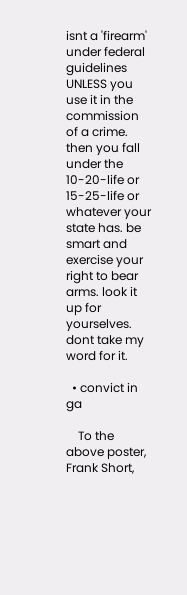isnt a 'firearm' under federal guidelines UNLESS you use it in the commission of a crime. then you fall under the 10-20-life or 15-25-life or whatever your state has. be smart and exercise your right to bear arms. look it up for yourselves. dont take my word for it.

  • convict in ga

    To the above poster, Frank Short,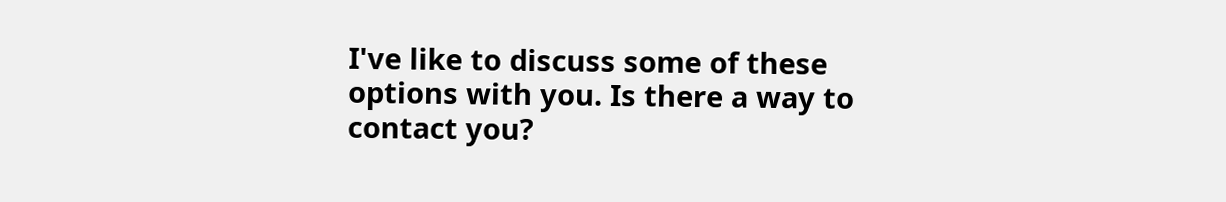I've like to discuss some of these options with you. Is there a way to contact you?